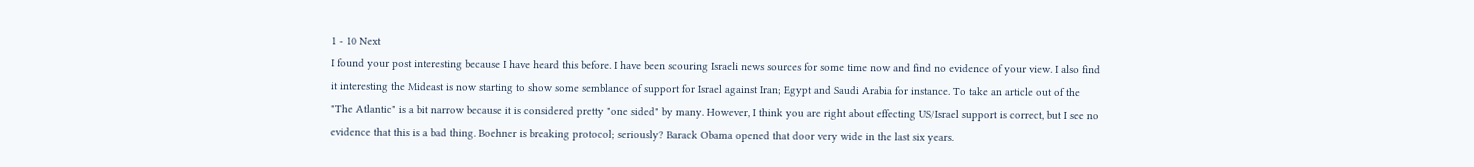1 - 10 Next
I found your post interesting because I have heard this before. I have been scouring Israeli news sources for some time now and find no evidence of your view. I also find it interesting the Mideast is now starting to show some semblance of support for Israel against Iran; Egypt and Saudi Arabia for instance. To take an article out of the "The Atlantic" is a bit narrow because it is considered pretty "one sided" by many. However, I think you are right about effecting US/Israel support is correct, but I see no evidence that this is a bad thing. Boehner is breaking protocol; seriously? Barack Obama opened that door very wide in the last six years.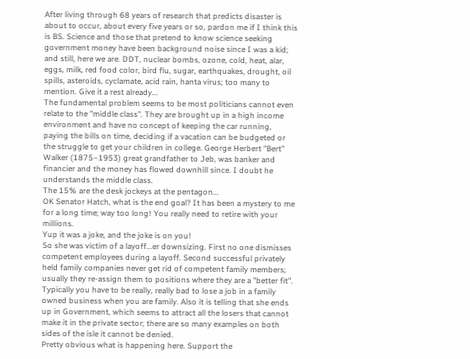After living through 68 years of research that predicts disaster is about to occur, about every five years or so, pardon me if I think this is BS. Science and those that pretend to know science seeking government money have been background noise since I was a kid; and still, here we are. DDT, nuclear bombs, ozone, cold, heat, alar, eggs, milk, red food color, bird flu, sugar, earthquakes, drought, oil spills, asteroids, cyclamate, acid rain, hanta virus; too many to mention. Give it a rest already...
The fundamental problem seems to be most politicians cannot even relate to the "middle class". They are brought up in a high income environment and have no concept of keeping the car running, paying the bills on time, deciding if a vacation can be budgeted or the struggle to get your children in college. George Herbert "Bert" Walker (1875–1953) great grandfather to Jeb, was banker and financier and the money has flowed downhill since. I doubt he understands the middle class.
The 15% are the desk jockeys at the pentagon...
OK Senator Hatch, what is the end goal? It has been a mystery to me for a long time; way too long! You really need to retire with your millions.
Yup it was a joke, and the joke is on you!
So she was victim of a layoff...er downsizing. First no one dismisses competent employees during a layoff. Second successful privately held family companies never get rid of competent family members; usually they re-assign them to positions where they are a "better fit". Typically you have to be really, really bad to lose a job in a family owned business when you are family. Also it is telling that she ends up in Government, which seems to attract all the losers that cannot make it in the private sector; there are so many examples on both sides of the isle it cannot be denied.
Pretty obvious what is happening here. Support the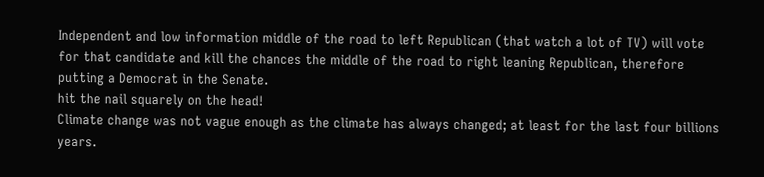Independent and low information middle of the road to left Republican (that watch a lot of TV) will vote for that candidate and kill the chances the middle of the road to right leaning Republican, therefore putting a Democrat in the Senate.
hit the nail squarely on the head!
Climate change was not vague enough as the climate has always changed; at least for the last four billions years.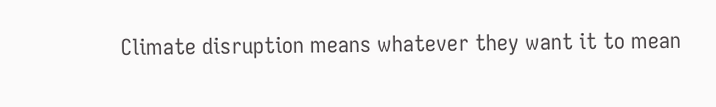Climate disruption means whatever they want it to mean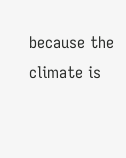because the climate is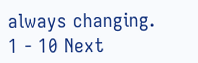always changing.
1 - 10 Next